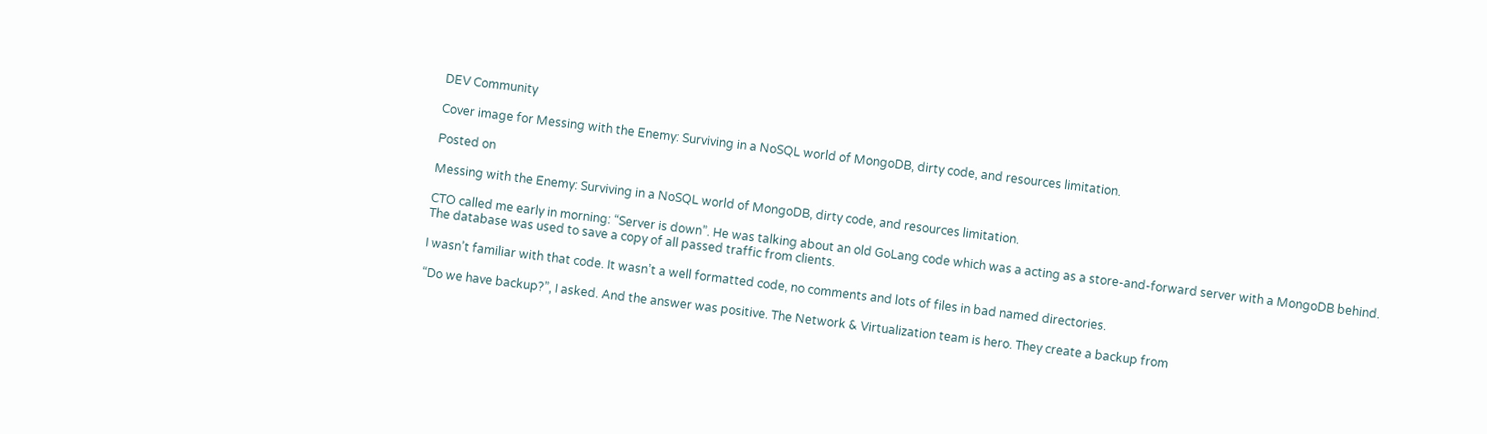DEV Community

Cover image for Messing with the Enemy: Surviving in a NoSQL world of MongoDB, dirty code, and resources limitation.

Posted on

Messing with the Enemy: Surviving in a NoSQL world of MongoDB, dirty code, and resources limitation.

CTO called me early in morning: “Server is down”. He was talking about an old GoLang code which was a acting as a store-and-forward server with a MongoDB behind. The database was used to save a copy of all passed traffic from clients.

I wasn’t familiar with that code. It wasn’t a well formatted code, no comments and lots of files in bad named directories.

“Do we have backup?”, I asked. And the answer was positive. The Network & Virtualization team is hero. They create a backup from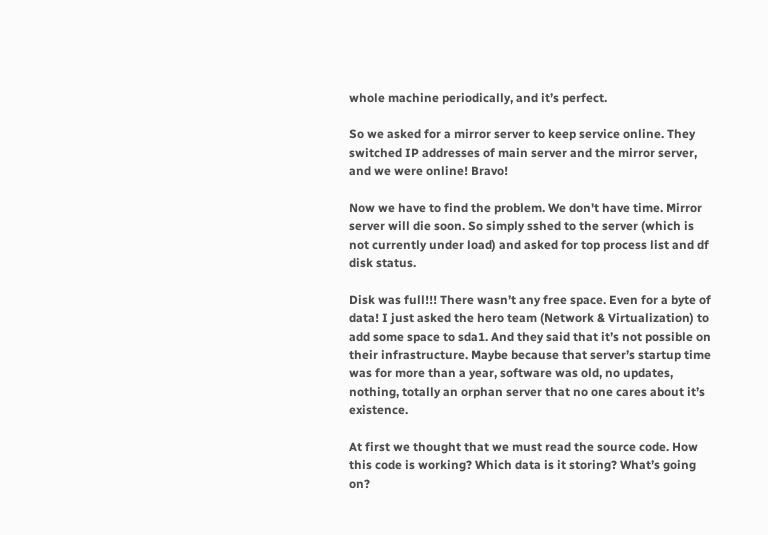whole machine periodically, and it’s perfect.

So we asked for a mirror server to keep service online. They switched IP addresses of main server and the mirror server, and we were online! Bravo!

Now we have to find the problem. We don't have time. Mirror server will die soon. So simply sshed to the server (which is not currently under load) and asked for top process list and df disk status.

Disk was full!!! There wasn’t any free space. Even for a byte of data! I just asked the hero team (Network & Virtualization) to add some space to sda1. And they said that it’s not possible on their infrastructure. Maybe because that server’s startup time was for more than a year, software was old, no updates, nothing, totally an orphan server that no one cares about it’s existence.

At first we thought that we must read the source code. How this code is working? Which data is it storing? What’s going on?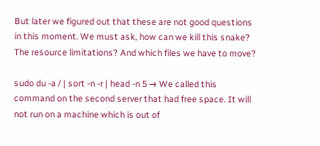But later we figured out that these are not good questions in this moment. We must ask, how can we kill this snake? The resource limitations? And which files we have to move?

sudo du -a / | sort -n -r | head -n 5 → We called this command on the second server that had free space. It will not run on a machine which is out of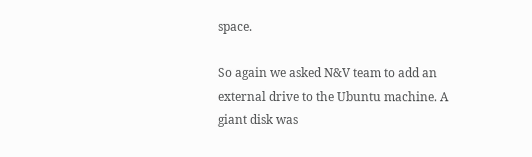space.

So again we asked N&V team to add an external drive to the Ubuntu machine. A giant disk was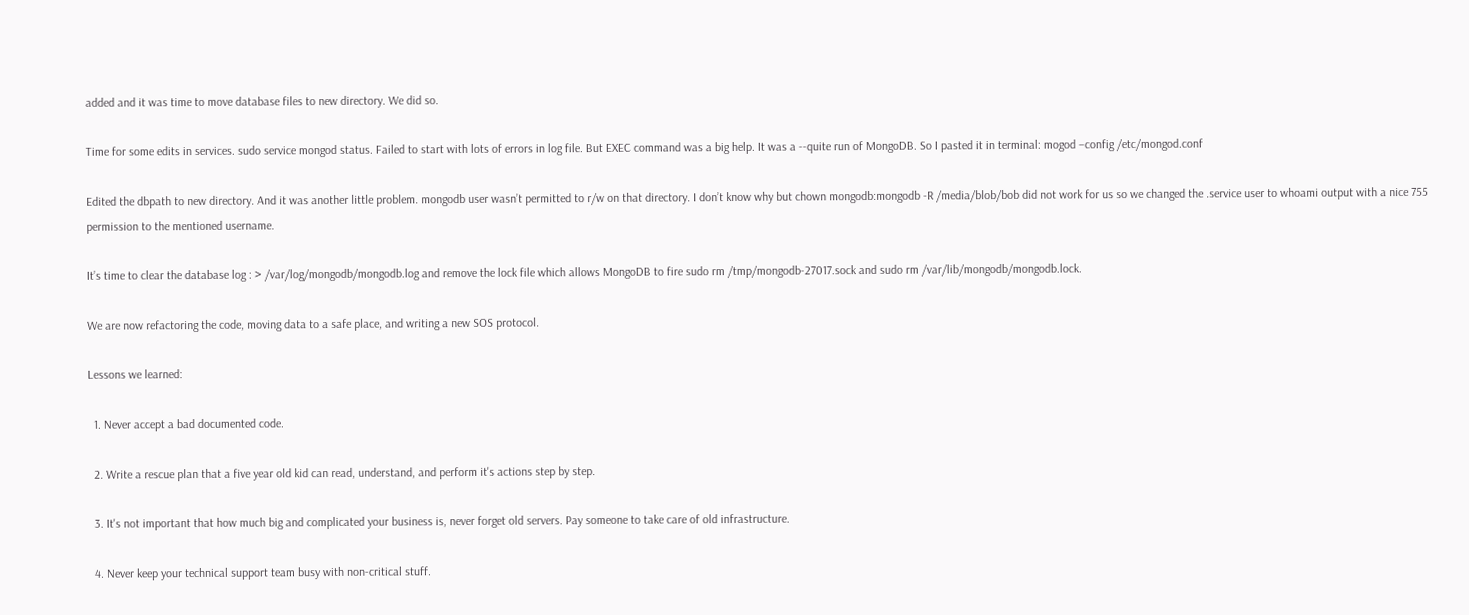added and it was time to move database files to new directory. We did so.

Time for some edits in services. sudo service mongod status. Failed to start with lots of errors in log file. But EXEC command was a big help. It was a --quite run of MongoDB. So I pasted it in terminal: mogod –config /etc/mongod.conf

Edited the dbpath to new directory. And it was another little problem. mongodb user wasn’t permitted to r/w on that directory. I don’t know why but chown mongodb:mongodb -R /media/blob/bob did not work for us so we changed the .service user to whoami output with a nice 755 permission to the mentioned username.

It’s time to clear the database log : > /var/log/mongodb/mongodb.log and remove the lock file which allows MongoDB to fire sudo rm /tmp/mongodb-27017.sock and sudo rm /var/lib/mongodb/mongodb.lock.

We are now refactoring the code, moving data to a safe place, and writing a new SOS protocol.

Lessons we learned:

  1. Never accept a bad documented code.

  2. Write a rescue plan that a five year old kid can read, understand, and perform it's actions step by step.

  3. It's not important that how much big and complicated your business is, never forget old servers. Pay someone to take care of old infrastructure.

  4. Never keep your technical support team busy with non-critical stuff.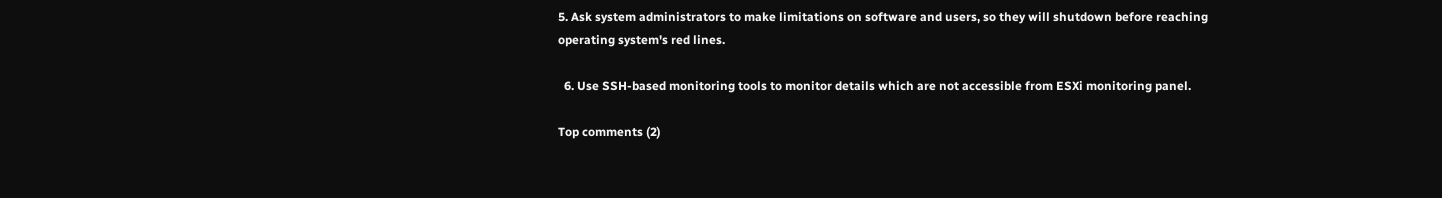5. Ask system administrators to make limitations on software and users, so they will shutdown before reaching operating system's red lines.

  6. Use SSH-based monitoring tools to monitor details which are not accessible from ESXi monitoring panel.

Top comments (2)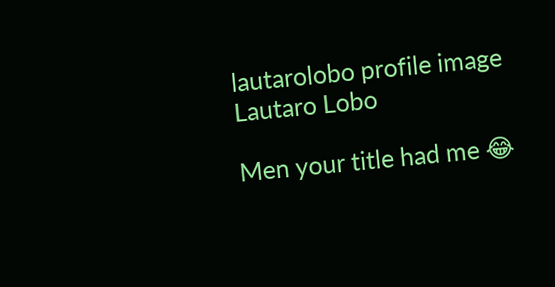lautarolobo profile image
Lautaro Lobo

Men your title had me 😂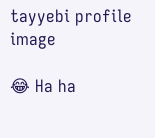tayyebi profile image

😂 Ha ha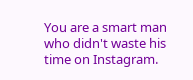You are a smart man who didn't waste his time on Instagram.